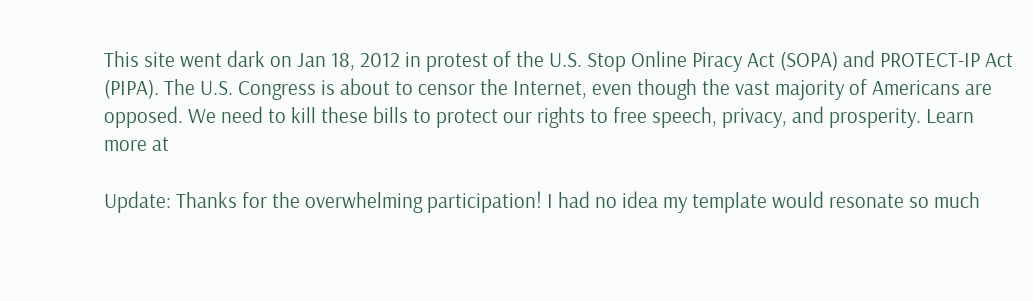This site went dark on Jan 18, 2012 in protest of the U.S. Stop Online Piracy Act (SOPA) and PROTECT-IP Act (PIPA). The U.S. Congress is about to censor the Internet, even though the vast majority of Americans are opposed. We need to kill these bills to protect our rights to free speech, privacy, and prosperity. Learn more at

Update: Thanks for the overwhelming participation! I had no idea my template would resonate so much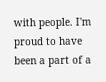with people. I'm proud to have been a part of a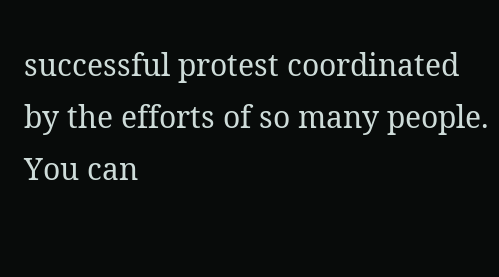successful protest coordinated by the efforts of so many people. You can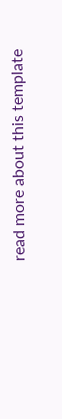read more about this template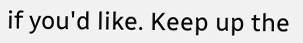if you'd like. Keep up the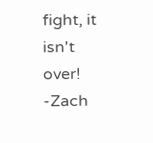fight, it isn't over! -Zach